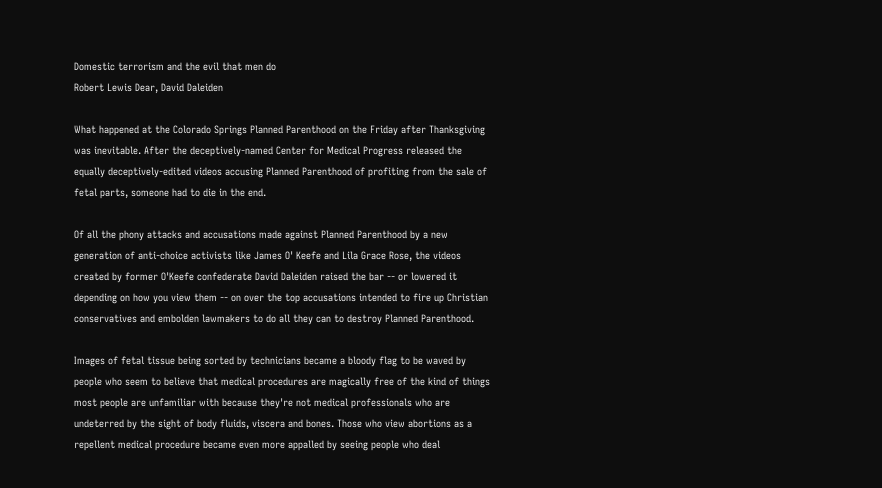Domestic terrorism and the evil that men do
Robert Lewis Dear, David Daleiden

What happened at the Colorado Springs Planned Parenthood on the Friday after Thanksgiving was inevitable. After the deceptively-named Center for Medical Progress released the equally deceptively-edited videos accusing Planned Parenthood of profiting from the sale of fetal parts, someone had to die in the end.

Of all the phony attacks and accusations made against Planned Parenthood by a new generation of anti-choice activists like James O' Keefe and Lila Grace Rose, the videos created by former O'Keefe confederate David Daleiden raised the bar -- or lowered it depending on how you view them -- on over the top accusations intended to fire up Christian conservatives and embolden lawmakers to do all they can to destroy Planned Parenthood.

Images of fetal tissue being sorted by technicians became a bloody flag to be waved by people who seem to believe that medical procedures are magically free of the kind of things most people are unfamiliar with because they're not medical professionals who are undeterred by the sight of body fluids, viscera and bones. Those who view abortions as a repellent medical procedure became even more appalled by seeing people who deal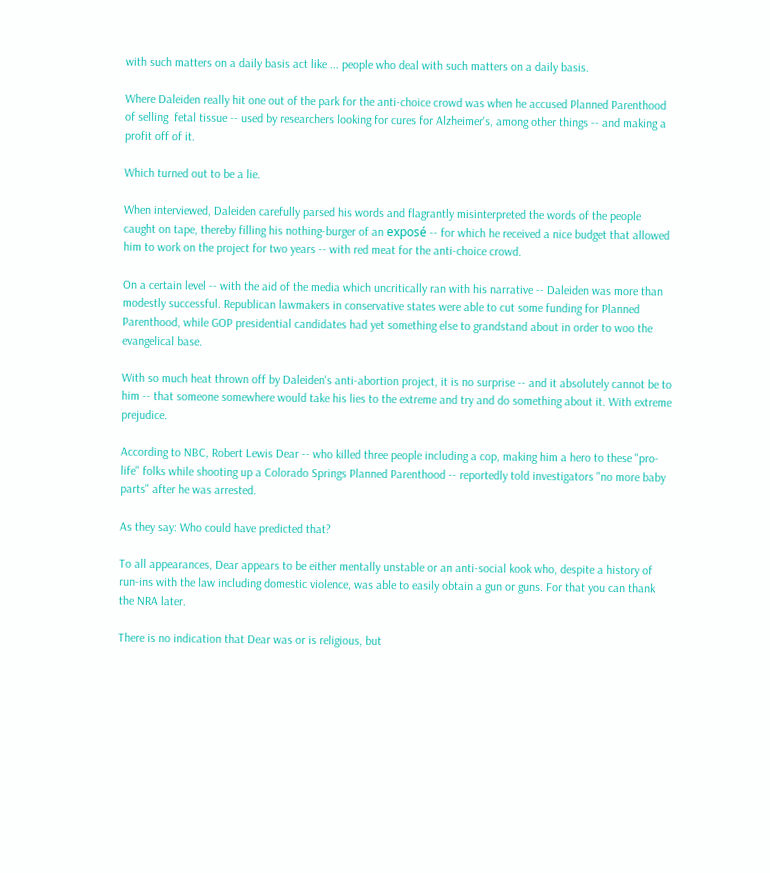with such matters on a daily basis act like ... people who deal with such matters on a daily basis.

Where Daleiden really hit one out of the park for the anti-choice crowd was when he accused Planned Parenthood of selling  fetal tissue -- used by researchers looking for cures for Alzheimer's, among other things -- and making a profit off of it.

Which turned out to be a lie.

When interviewed, Daleiden carefully parsed his words and flagrantly misinterpreted the words of the people caught on tape, thereby filling his nothing-burger of an exposé -- for which he received a nice budget that allowed him to work on the project for two years -- with red meat for the anti-choice crowd.

On a certain level -- with the aid of the media which uncritically ran with his narrative -- Daleiden was more than modestly successful. Republican lawmakers in conservative states were able to cut some funding for Planned Parenthood, while GOP presidential candidates had yet something else to grandstand about in order to woo the evangelical base.

With so much heat thrown off by Daleiden's anti-abortion project, it is no surprise -- and it absolutely cannot be to him -- that someone somewhere would take his lies to the extreme and try and do something about it. With extreme prejudice.

According to NBC, Robert Lewis Dear -- who killed three people including a cop, making him a hero to these "pro-life" folks while shooting up a Colorado Springs Planned Parenthood -- reportedly told investigators "no more baby parts" after he was arrested.

As they say: Who could have predicted that?

To all appearances, Dear appears to be either mentally unstable or an anti-social kook who, despite a history of run-ins with the law including domestic violence, was able to easily obtain a gun or guns. For that you can thank the NRA later.

There is no indication that Dear was or is religious, but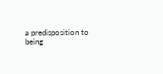a predisposition to being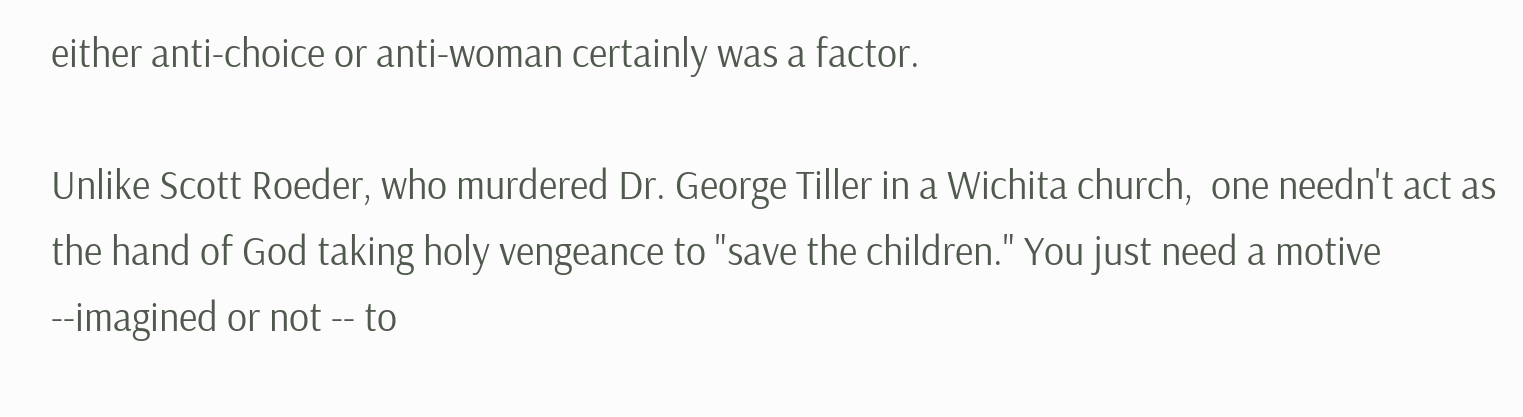either anti-choice or anti-woman certainly was a factor.

Unlike Scott Roeder, who murdered Dr. George Tiller in a Wichita church,  one needn't act as the hand of God taking holy vengeance to "save the children." You just need a motive --imagined or not -- to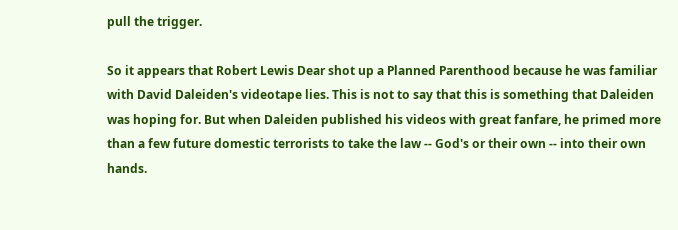pull the trigger.

So it appears that Robert Lewis Dear shot up a Planned Parenthood because he was familiar with David Daleiden's videotape lies. This is not to say that this is something that Daleiden was hoping for. But when Daleiden published his videos with great fanfare, he primed more than a few future domestic terrorists to take the law -- God's or their own -- into their own hands.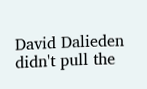David Dalieden didn't pull the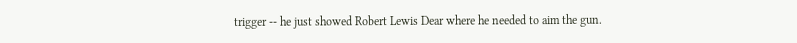trigger -- he just showed Robert Lewis Dear where he needed to aim the gun.